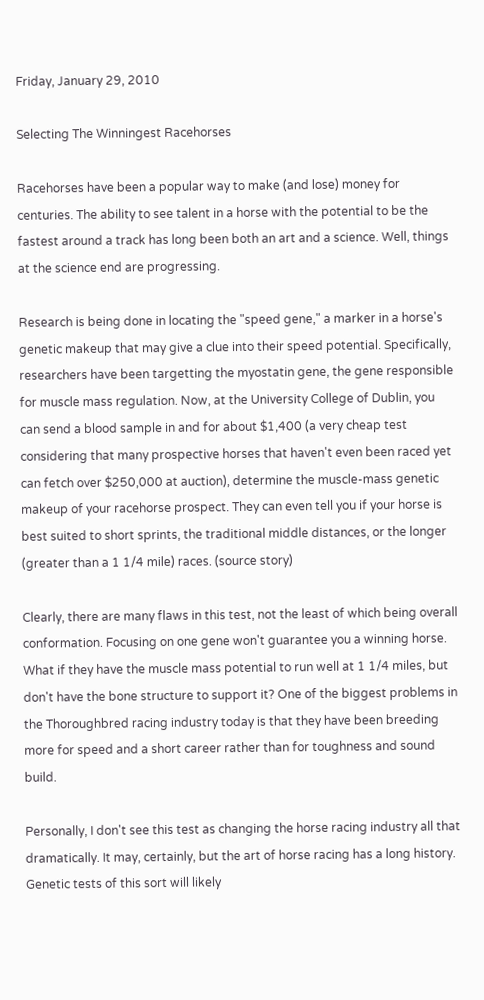Friday, January 29, 2010

Selecting The Winningest Racehorses

Racehorses have been a popular way to make (and lose) money for centuries. The ability to see talent in a horse with the potential to be the fastest around a track has long been both an art and a science. Well, things at the science end are progressing.

Research is being done in locating the "speed gene," a marker in a horse's genetic makeup that may give a clue into their speed potential. Specifically, researchers have been targetting the myostatin gene, the gene responsible for muscle mass regulation. Now, at the University College of Dublin, you can send a blood sample in and for about $1,400 (a very cheap test considering that many prospective horses that haven't even been raced yet can fetch over $250,000 at auction), determine the muscle-mass genetic makeup of your racehorse prospect. They can even tell you if your horse is best suited to short sprints, the traditional middle distances, or the longer (greater than a 1 1/4 mile) races. (source story)

Clearly, there are many flaws in this test, not the least of which being overall conformation. Focusing on one gene won't guarantee you a winning horse. What if they have the muscle mass potential to run well at 1 1/4 miles, but don't have the bone structure to support it? One of the biggest problems in the Thoroughbred racing industry today is that they have been breeding more for speed and a short career rather than for toughness and sound build.

Personally, I don't see this test as changing the horse racing industry all that dramatically. It may, certainly, but the art of horse racing has a long history. Genetic tests of this sort will likely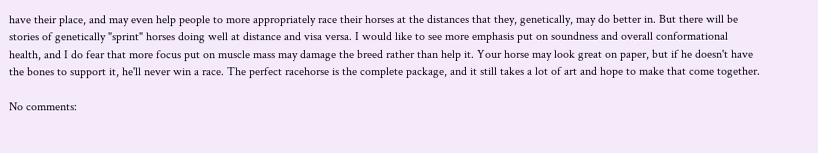have their place, and may even help people to more appropriately race their horses at the distances that they, genetically, may do better in. But there will be stories of genetically "sprint" horses doing well at distance and visa versa. I would like to see more emphasis put on soundness and overall conformational health, and I do fear that more focus put on muscle mass may damage the breed rather than help it. Your horse may look great on paper, but if he doesn't have the bones to support it, he'll never win a race. The perfect racehorse is the complete package, and it still takes a lot of art and hope to make that come together.

No comments: